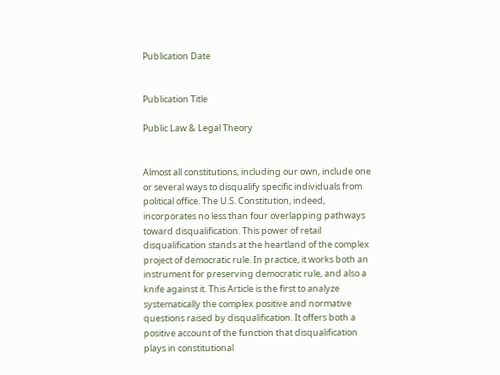Publication Date


Publication Title

Public Law & Legal Theory


Almost all constitutions, including our own, include one or several ways to disqualify specific individuals from political office. The U.S. Constitution, indeed, incorporates no less than four overlapping pathways toward disqualification. This power of retail disqualification stands at the heartland of the complex project of democratic rule. In practice, it works both an instrument for preserving democratic rule, and also a knife against it. This Article is the first to analyze systematically the complex positive and normative questions raised by disqualification. It offers both a positive account of the function that disqualification plays in constitutional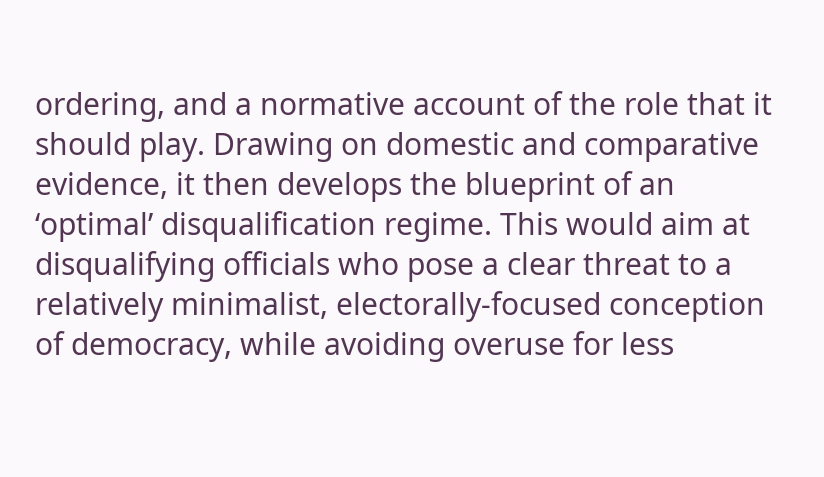ordering, and a normative account of the role that it should play. Drawing on domestic and comparative evidence, it then develops the blueprint of an ‘optimal’ disqualification regime. This would aim at disqualifying officials who pose a clear threat to a relatively minimalist, electorally-focused conception of democracy, while avoiding overuse for less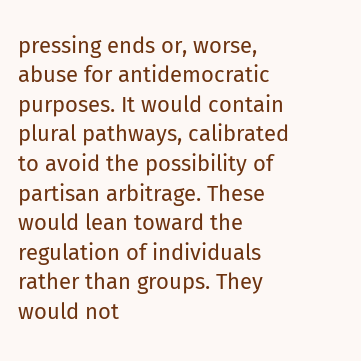pressing ends or, worse, abuse for antidemocratic purposes. It would contain plural pathways, calibrated to avoid the possibility of partisan arbitrage. These would lean toward the regulation of individuals rather than groups. They would not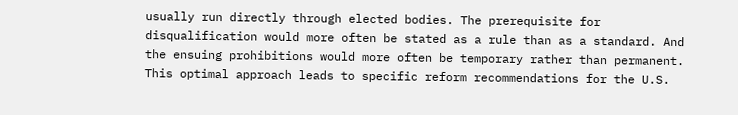usually run directly through elected bodies. The prerequisite for disqualification would more often be stated as a rule than as a standard. And the ensuing prohibitions would more often be temporary rather than permanent. This optimal approach leads to specific reform recommendations for the U.S.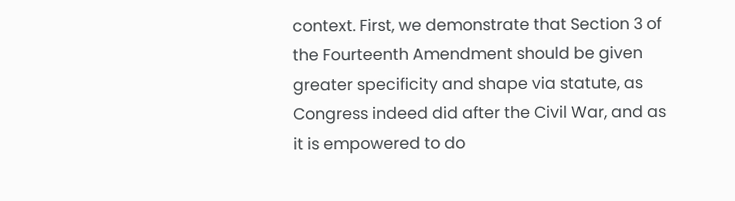context. First, we demonstrate that Section 3 of the Fourteenth Amendment should be given greater specificity and shape via statute, as Congress indeed did after the Civil War, and as it is empowered to do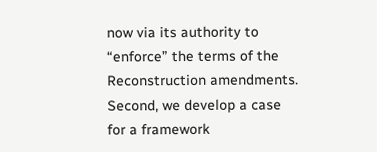now via its authority to “enforce” the terms of the Reconstruction amendments. Second, we develop a case for a framework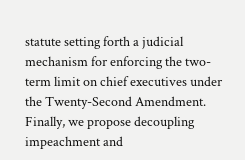statute setting forth a judicial mechanism for enforcing the two-term limit on chief executives under the Twenty-Second Amendment. Finally, we propose decoupling impeachment and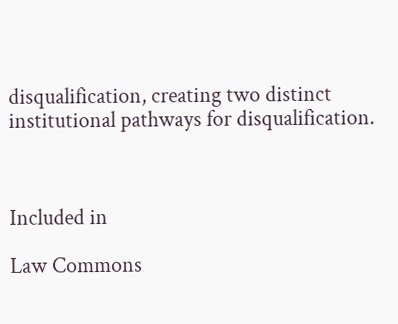disqualification, creating two distinct institutional pathways for disqualification.



Included in

Law Commons